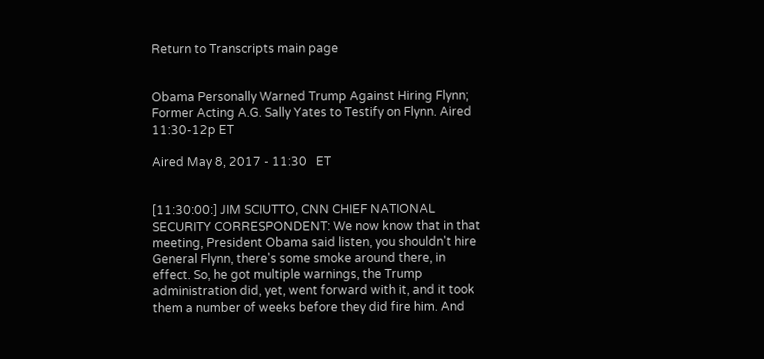Return to Transcripts main page


Obama Personally Warned Trump Against Hiring Flynn; Former Acting A.G. Sally Yates to Testify on Flynn. Aired 11:30-12p ET

Aired May 8, 2017 - 11:30   ET


[11:30:00:] JIM SCIUTTO, CNN CHIEF NATIONAL SECURITY CORRESPONDENT: We now know that in that meeting, President Obama said listen, you shouldn't hire General Flynn, there's some smoke around there, in effect. So, he got multiple warnings, the Trump administration did, yet, went forward with it, and it took them a number of weeks before they did fire him. And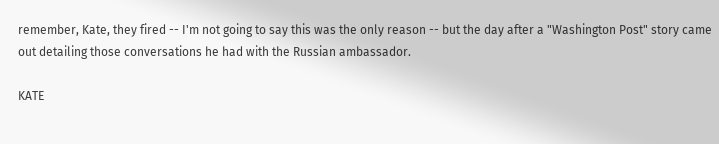remember, Kate, they fired -- I'm not going to say this was the only reason -- but the day after a "Washington Post" story came out detailing those conversations he had with the Russian ambassador.

KATE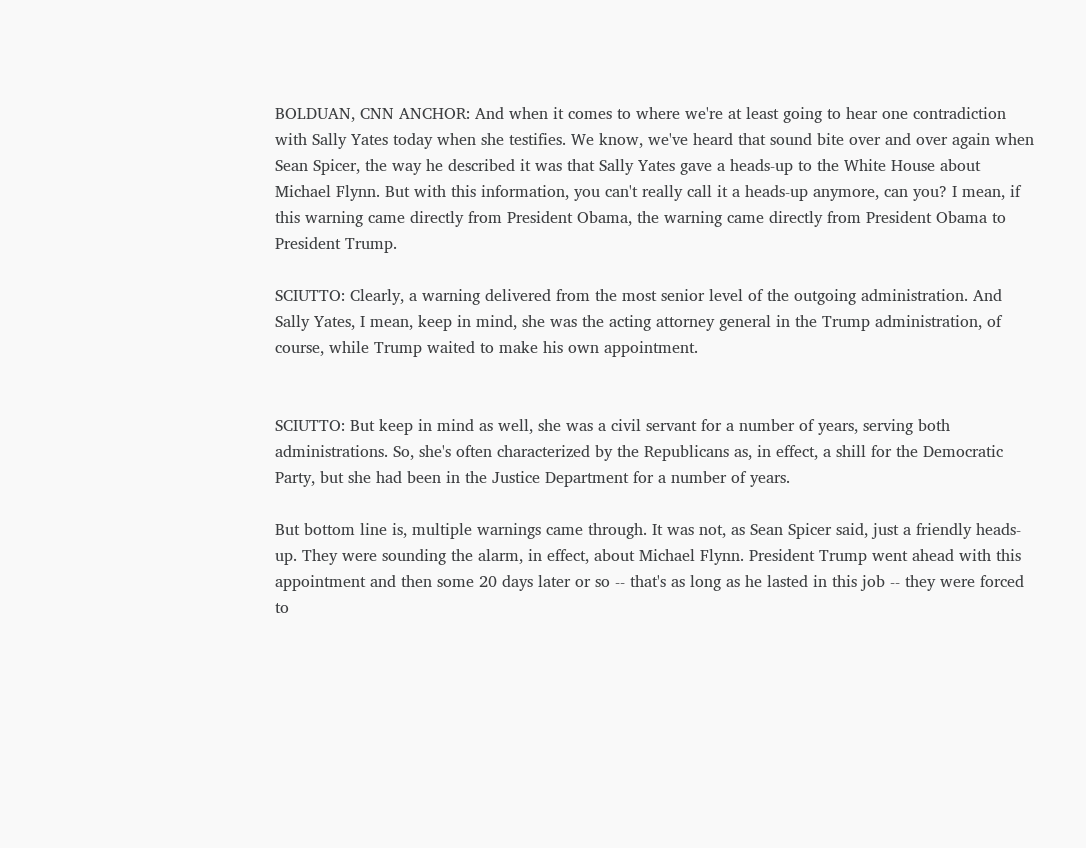BOLDUAN, CNN ANCHOR: And when it comes to where we're at least going to hear one contradiction with Sally Yates today when she testifies. We know, we've heard that sound bite over and over again when Sean Spicer, the way he described it was that Sally Yates gave a heads-up to the White House about Michael Flynn. But with this information, you can't really call it a heads-up anymore, can you? I mean, if this warning came directly from President Obama, the warning came directly from President Obama to President Trump.

SCIUTTO: Clearly, a warning delivered from the most senior level of the outgoing administration. And Sally Yates, I mean, keep in mind, she was the acting attorney general in the Trump administration, of course, while Trump waited to make his own appointment.


SCIUTTO: But keep in mind as well, she was a civil servant for a number of years, serving both administrations. So, she's often characterized by the Republicans as, in effect, a shill for the Democratic Party, but she had been in the Justice Department for a number of years.

But bottom line is, multiple warnings came through. It was not, as Sean Spicer said, just a friendly heads-up. They were sounding the alarm, in effect, about Michael Flynn. President Trump went ahead with this appointment and then some 20 days later or so -- that's as long as he lasted in this job -- they were forced to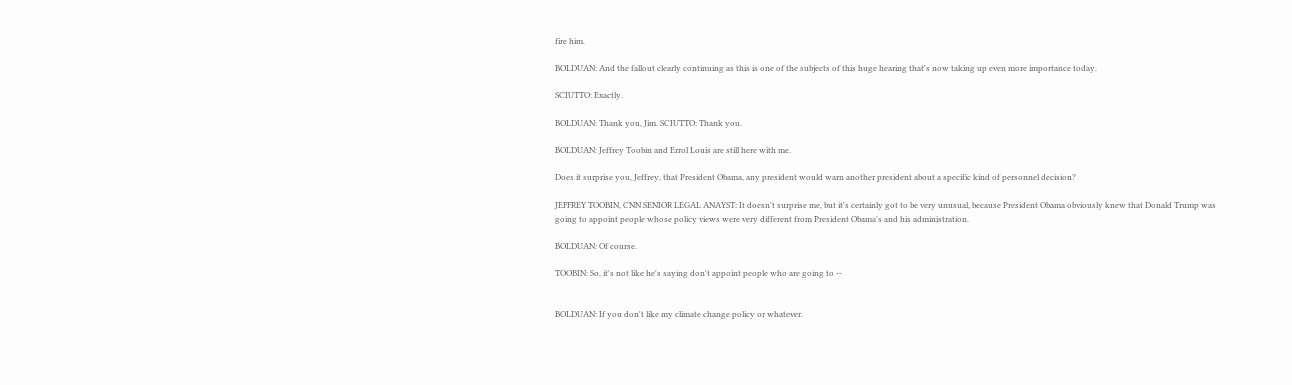fire him.

BOLDUAN: And the fallout clearly continuing as this is one of the subjects of this huge hearing that's now taking up even more importance today.

SCIUTTO: Exactly.

BOLDUAN: Thank you, Jim. SCIUTTO: Thank you.

BOLDUAN: Jeffrey Toobin and Errol Louis are still here with me.

Does it surprise you, Jeffrey, that President Obama, any president would warn another president about a specific kind of personnel decision?

JEFFREY TOOBIN, CNN SENIOR LEGAL ANAYST: It doesn't surprise me, but it's certainly got to be very unusual, because President Obama obviously knew that Donald Trump was going to appoint people whose policy views were very different from President Obama's and his administration.

BOLDUAN: Of course.

TOOBIN: So, it's not like he's saying don't appoint people who are going to --


BOLDUAN: If you don't like my climate change policy or whatever.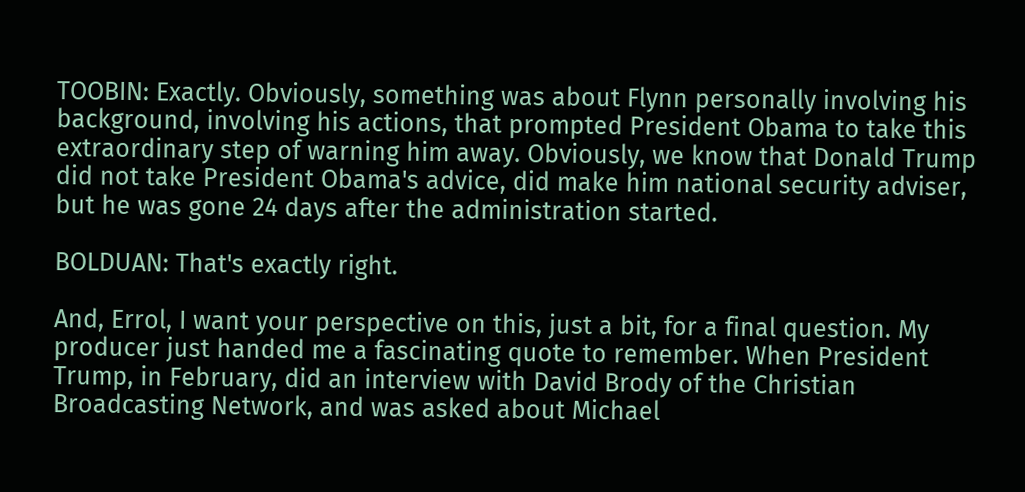TOOBIN: Exactly. Obviously, something was about Flynn personally involving his background, involving his actions, that prompted President Obama to take this extraordinary step of warning him away. Obviously, we know that Donald Trump did not take President Obama's advice, did make him national security adviser, but he was gone 24 days after the administration started.

BOLDUAN: That's exactly right.

And, Errol, I want your perspective on this, just a bit, for a final question. My producer just handed me a fascinating quote to remember. When President Trump, in February, did an interview with David Brody of the Christian Broadcasting Network, and was asked about Michael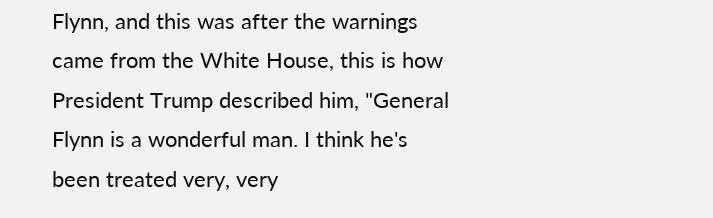Flynn, and this was after the warnings came from the White House, this is how President Trump described him, "General Flynn is a wonderful man. I think he's been treated very, very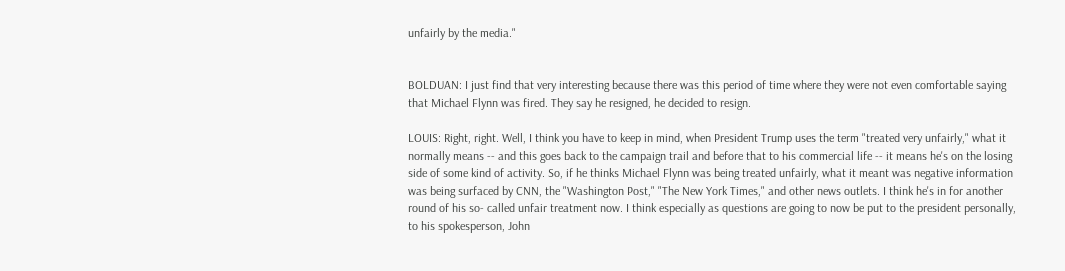unfairly by the media."


BOLDUAN: I just find that very interesting because there was this period of time where they were not even comfortable saying that Michael Flynn was fired. They say he resigned, he decided to resign.

LOUIS: Right, right. Well, I think you have to keep in mind, when President Trump uses the term "treated very unfairly," what it normally means -- and this goes back to the campaign trail and before that to his commercial life -- it means he's on the losing side of some kind of activity. So, if he thinks Michael Flynn was being treated unfairly, what it meant was negative information was being surfaced by CNN, the "Washington Post," "The New York Times," and other news outlets. I think he's in for another round of his so- called unfair treatment now. I think especially as questions are going to now be put to the president personally, to his spokesperson, John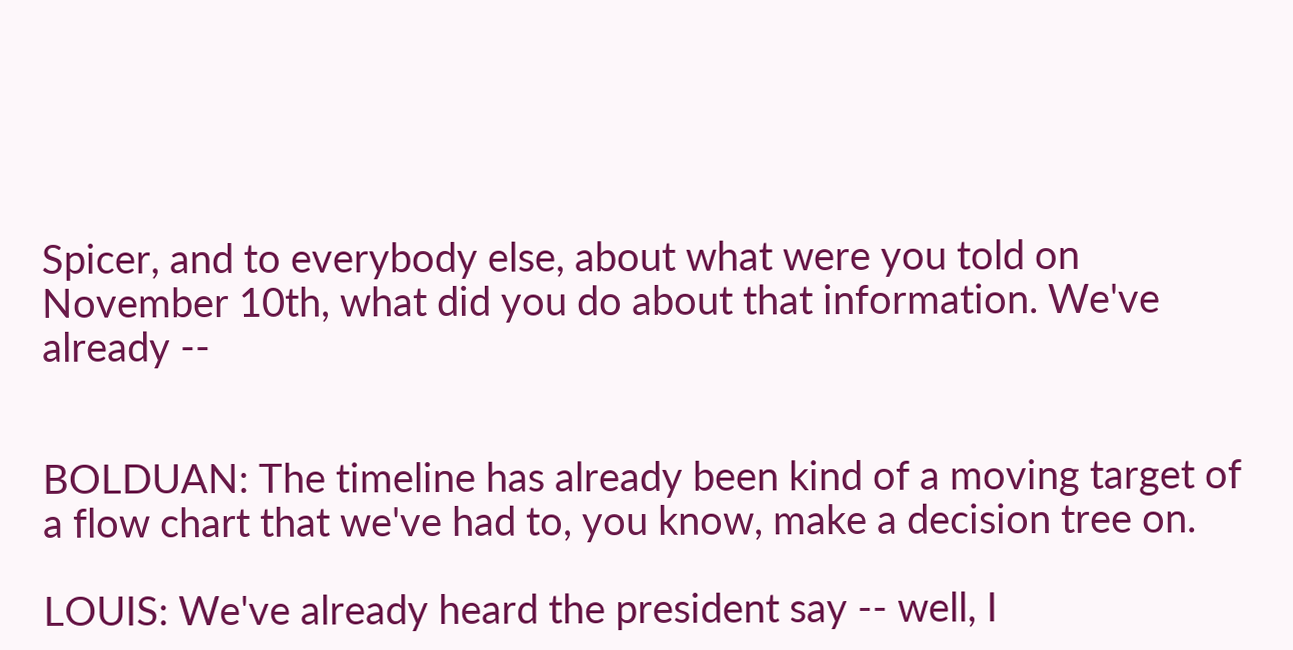Spicer, and to everybody else, about what were you told on November 10th, what did you do about that information. We've already --


BOLDUAN: The timeline has already been kind of a moving target of a flow chart that we've had to, you know, make a decision tree on.

LOUIS: We've already heard the president say -- well, I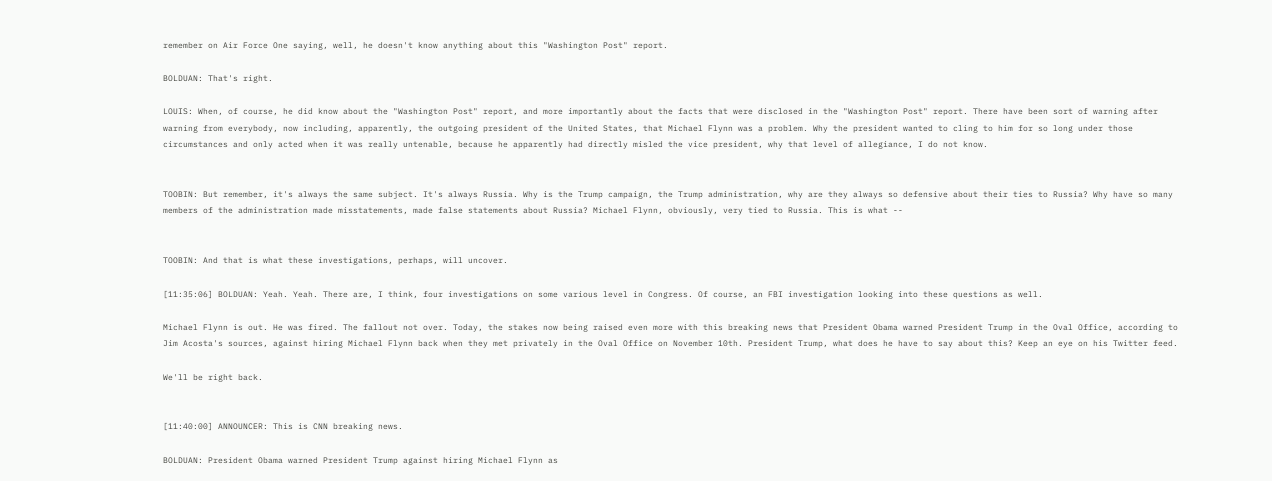remember on Air Force One saying, well, he doesn't know anything about this "Washington Post" report.

BOLDUAN: That's right.

LOUIS: When, of course, he did know about the "Washington Post" report, and more importantly about the facts that were disclosed in the "Washington Post" report. There have been sort of warning after warning from everybody, now including, apparently, the outgoing president of the United States, that Michael Flynn was a problem. Why the president wanted to cling to him for so long under those circumstances and only acted when it was really untenable, because he apparently had directly misled the vice president, why that level of allegiance, I do not know.


TOOBIN: But remember, it's always the same subject. It's always Russia. Why is the Trump campaign, the Trump administration, why are they always so defensive about their ties to Russia? Why have so many members of the administration made misstatements, made false statements about Russia? Michael Flynn, obviously, very tied to Russia. This is what --


TOOBIN: And that is what these investigations, perhaps, will uncover.

[11:35:06] BOLDUAN: Yeah. Yeah. There are, I think, four investigations on some various level in Congress. Of course, an FBI investigation looking into these questions as well.

Michael Flynn is out. He was fired. The fallout not over. Today, the stakes now being raised even more with this breaking news that President Obama warned President Trump in the Oval Office, according to Jim Acosta's sources, against hiring Michael Flynn back when they met privately in the Oval Office on November 10th. President Trump, what does he have to say about this? Keep an eye on his Twitter feed.

We'll be right back.


[11:40:00] ANNOUNCER: This is CNN breaking news.

BOLDUAN: President Obama warned President Trump against hiring Michael Flynn as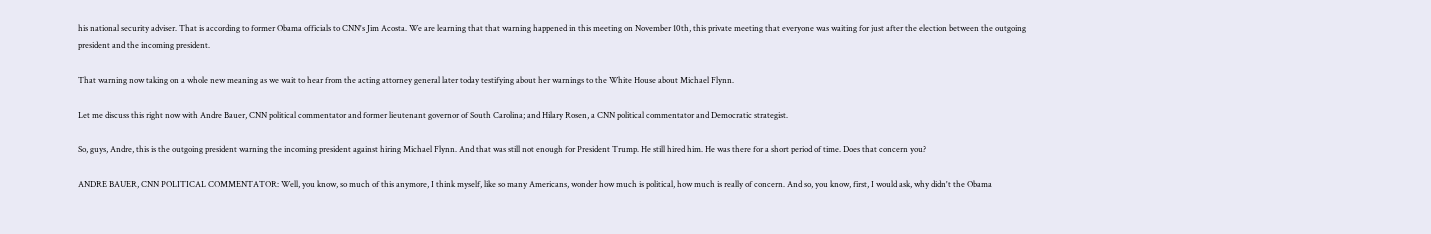his national security adviser. That is according to former Obama officials to CNN's Jim Acosta. We are learning that that warning happened in this meeting on November 10th, this private meeting that everyone was waiting for just after the election between the outgoing president and the incoming president.

That warning now taking on a whole new meaning as we wait to hear from the acting attorney general later today testifying about her warnings to the White House about Michael Flynn.

Let me discuss this right now with Andre Bauer, CNN political commentator and former lieutenant governor of South Carolina; and Hilary Rosen, a CNN political commentator and Democratic strategist.

So, guys, Andre, this is the outgoing president warning the incoming president against hiring Michael Flynn. And that was still not enough for President Trump. He still hired him. He was there for a short period of time. Does that concern you?

ANDRE BAUER, CNN POLITICAL COMMENTATOR: Well, you know, so much of this anymore, I think myself, like so many Americans, wonder how much is political, how much is really of concern. And so, you know, first, I would ask, why didn't the Obama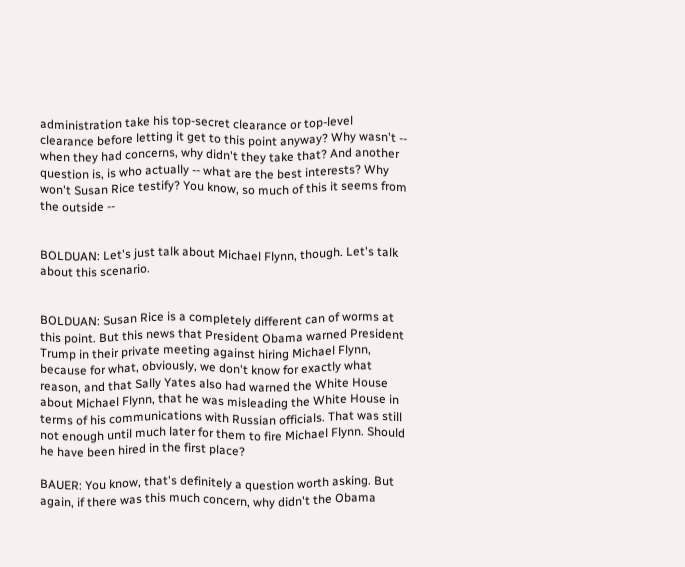administration take his top-secret clearance or top-level clearance before letting it get to this point anyway? Why wasn't -- when they had concerns, why didn't they take that? And another question is, is who actually -- what are the best interests? Why won't Susan Rice testify? You know, so much of this it seems from the outside --


BOLDUAN: Let's just talk about Michael Flynn, though. Let's talk about this scenario.


BOLDUAN: Susan Rice is a completely different can of worms at this point. But this news that President Obama warned President Trump in their private meeting against hiring Michael Flynn, because for what, obviously, we don't know for exactly what reason, and that Sally Yates also had warned the White House about Michael Flynn, that he was misleading the White House in terms of his communications with Russian officials. That was still not enough until much later for them to fire Michael Flynn. Should he have been hired in the first place?

BAUER: You know, that's definitely a question worth asking. But again, if there was this much concern, why didn't the Obama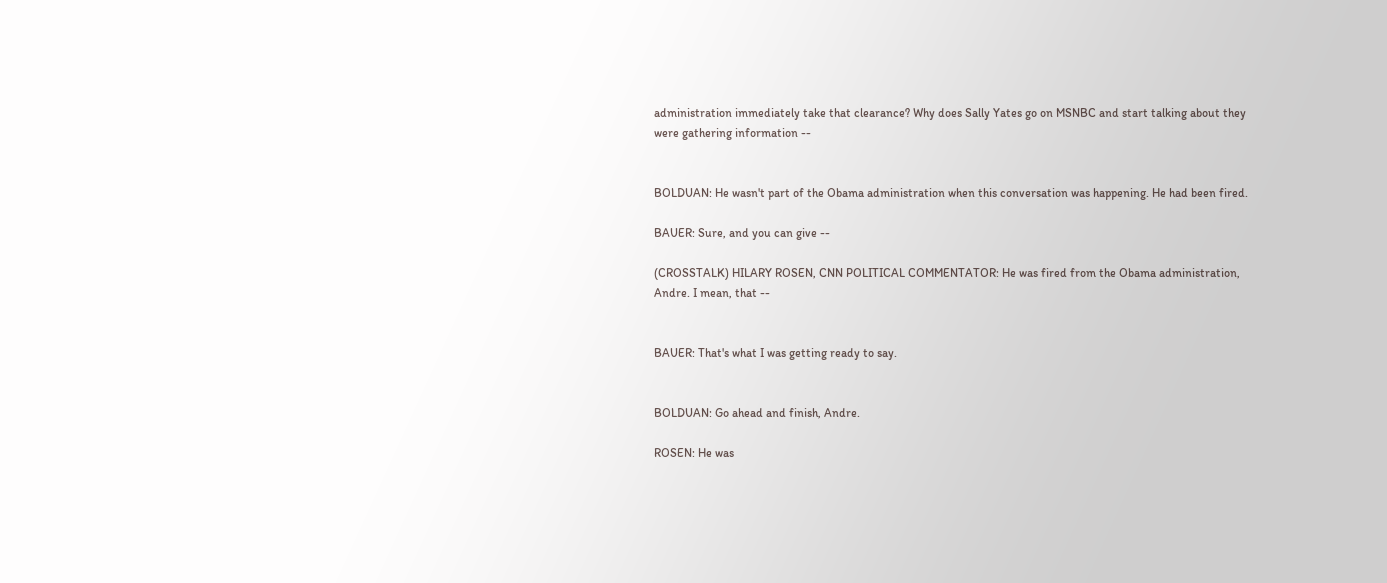administration immediately take that clearance? Why does Sally Yates go on MSNBC and start talking about they were gathering information --


BOLDUAN: He wasn't part of the Obama administration when this conversation was happening. He had been fired.

BAUER: Sure, and you can give --

(CROSSTALK) HILARY ROSEN, CNN POLITICAL COMMENTATOR: He was fired from the Obama administration, Andre. I mean, that --


BAUER: That's what I was getting ready to say.


BOLDUAN: Go ahead and finish, Andre.

ROSEN: He was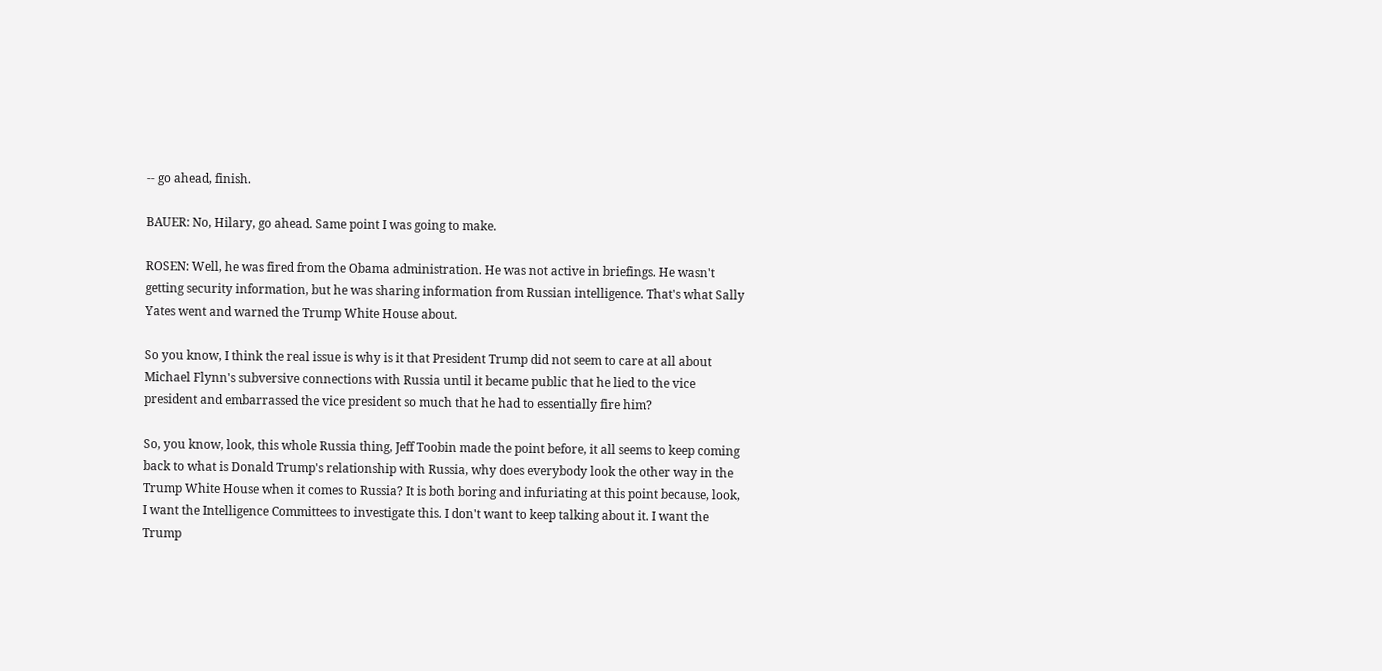-- go ahead, finish.

BAUER: No, Hilary, go ahead. Same point I was going to make.

ROSEN: Well, he was fired from the Obama administration. He was not active in briefings. He wasn't getting security information, but he was sharing information from Russian intelligence. That's what Sally Yates went and warned the Trump White House about.

So you know, I think the real issue is why is it that President Trump did not seem to care at all about Michael Flynn's subversive connections with Russia until it became public that he lied to the vice president and embarrassed the vice president so much that he had to essentially fire him?

So, you know, look, this whole Russia thing, Jeff Toobin made the point before, it all seems to keep coming back to what is Donald Trump's relationship with Russia, why does everybody look the other way in the Trump White House when it comes to Russia? It is both boring and infuriating at this point because, look, I want the Intelligence Committees to investigate this. I don't want to keep talking about it. I want the Trump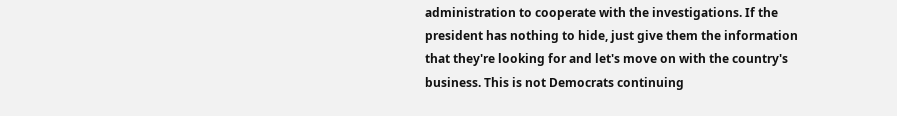administration to cooperate with the investigations. If the president has nothing to hide, just give them the information that they're looking for and let's move on with the country's business. This is not Democrats continuing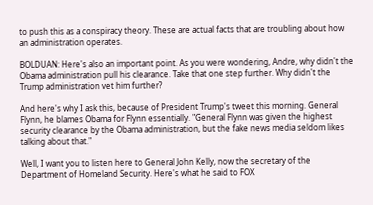to push this as a conspiracy theory. These are actual facts that are troubling about how an administration operates.

BOLDUAN: Here's also an important point. As you were wondering, Andre, why didn't the Obama administration pull his clearance. Take that one step further. Why didn't the Trump administration vet him further?

And here's why I ask this, because of President Trump's tweet this morning. General Flynn, he blames Obama for Flynn essentially. "General Flynn was given the highest security clearance by the Obama administration, but the fake news media seldom likes talking about that."

Well, I want you to listen here to General John Kelly, now the secretary of the Department of Homeland Security. Here's what he said to FOX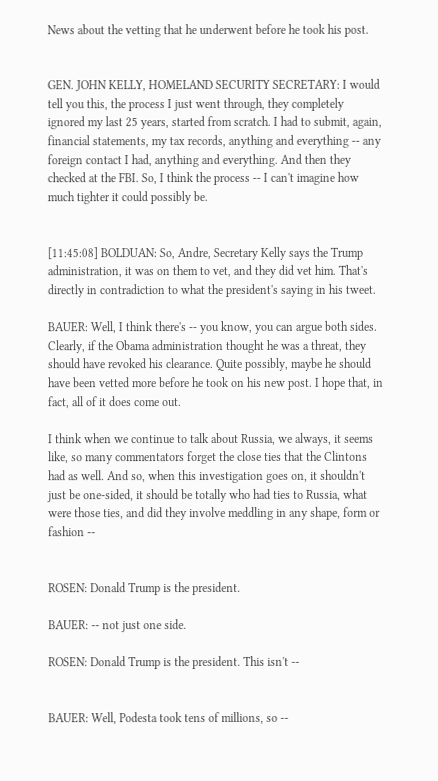News about the vetting that he underwent before he took his post.


GEN. JOHN KELLY, HOMELAND SECURITY SECRETARY: I would tell you this, the process I just went through, they completely ignored my last 25 years, started from scratch. I had to submit, again, financial statements, my tax records, anything and everything -- any foreign contact I had, anything and everything. And then they checked at the FBI. So, I think the process -- I can't imagine how much tighter it could possibly be.


[11:45:08] BOLDUAN: So, Andre, Secretary Kelly says the Trump administration, it was on them to vet, and they did vet him. That's directly in contradiction to what the president's saying in his tweet.

BAUER: Well, I think there's -- you know, you can argue both sides. Clearly, if the Obama administration thought he was a threat, they should have revoked his clearance. Quite possibly, maybe he should have been vetted more before he took on his new post. I hope that, in fact, all of it does come out.

I think when we continue to talk about Russia, we always, it seems like, so many commentators forget the close ties that the Clintons had as well. And so, when this investigation goes on, it shouldn't just be one-sided, it should be totally who had ties to Russia, what were those ties, and did they involve meddling in any shape, form or fashion --


ROSEN: Donald Trump is the president.

BAUER: -- not just one side.

ROSEN: Donald Trump is the president. This isn't --


BAUER: Well, Podesta took tens of millions, so --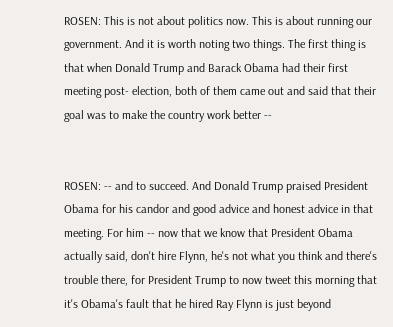ROSEN: This is not about politics now. This is about running our government. And it is worth noting two things. The first thing is that when Donald Trump and Barack Obama had their first meeting post- election, both of them came out and said that their goal was to make the country work better --


ROSEN: -- and to succeed. And Donald Trump praised President Obama for his candor and good advice and honest advice in that meeting. For him -- now that we know that President Obama actually said, don't hire Flynn, he's not what you think and there's trouble there, for President Trump to now tweet this morning that it's Obama's fault that he hired Ray Flynn is just beyond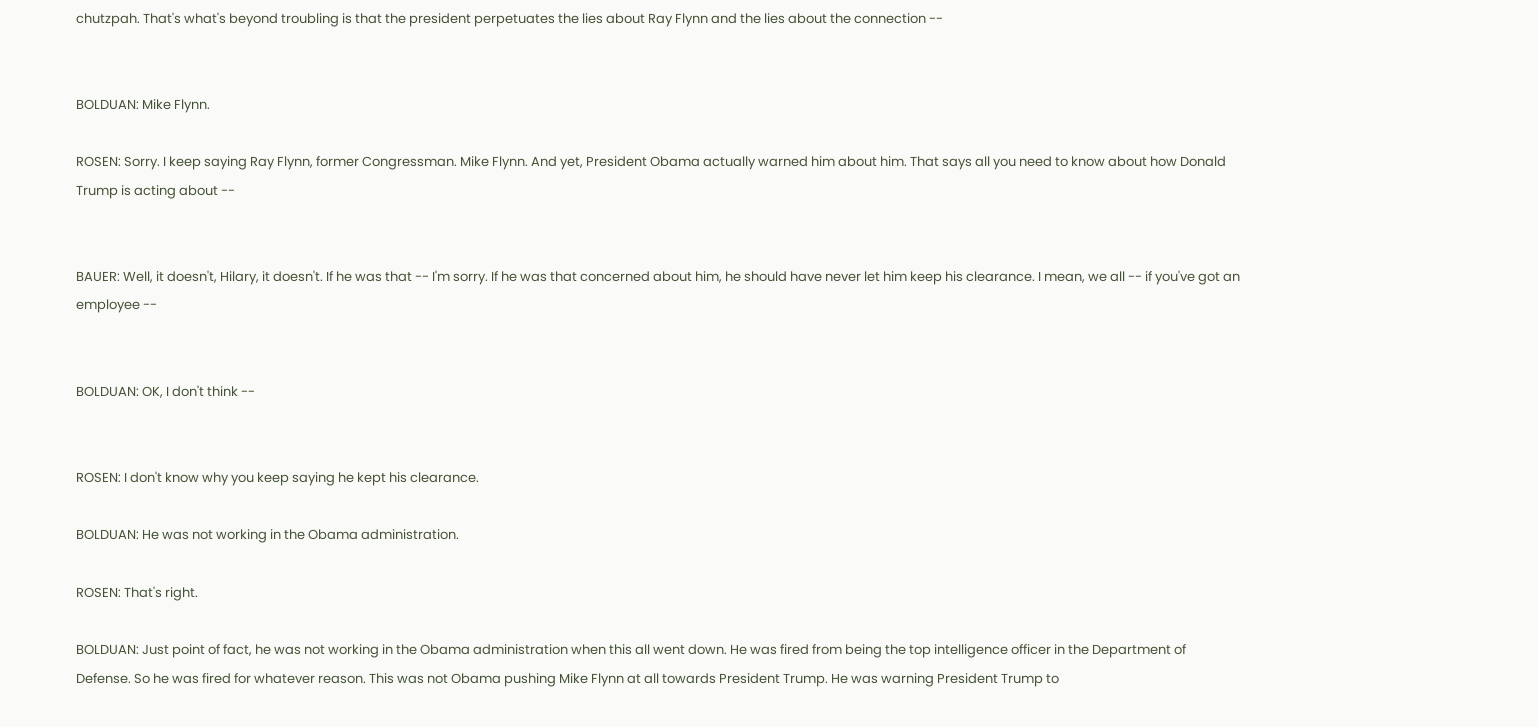chutzpah. That's what's beyond troubling is that the president perpetuates the lies about Ray Flynn and the lies about the connection --


BOLDUAN: Mike Flynn.

ROSEN: Sorry. I keep saying Ray Flynn, former Congressman. Mike Flynn. And yet, President Obama actually warned him about him. That says all you need to know about how Donald Trump is acting about --


BAUER: Well, it doesn't, Hilary, it doesn't. If he was that -- I'm sorry. If he was that concerned about him, he should have never let him keep his clearance. I mean, we all -- if you've got an employee --


BOLDUAN: OK, I don't think --


ROSEN: I don't know why you keep saying he kept his clearance.

BOLDUAN: He was not working in the Obama administration.

ROSEN: That's right.

BOLDUAN: Just point of fact, he was not working in the Obama administration when this all went down. He was fired from being the top intelligence officer in the Department of Defense. So he was fired for whatever reason. This was not Obama pushing Mike Flynn at all towards President Trump. He was warning President Trump to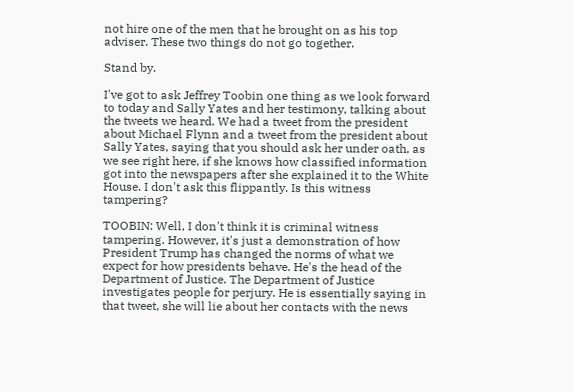not hire one of the men that he brought on as his top adviser. These two things do not go together.

Stand by.

I've got to ask Jeffrey Toobin one thing as we look forward to today and Sally Yates and her testimony, talking about the tweets we heard. We had a tweet from the president about Michael Flynn and a tweet from the president about Sally Yates, saying that you should ask her under oath, as we see right here, if she knows how classified information got into the newspapers after she explained it to the White House. I don't ask this flippantly. Is this witness tampering?

TOOBIN: Well, I don't think it is criminal witness tampering. However, it's just a demonstration of how President Trump has changed the norms of what we expect for how presidents behave. He's the head of the Department of Justice. The Department of Justice investigates people for perjury. He is essentially saying in that tweet, she will lie about her contacts with the news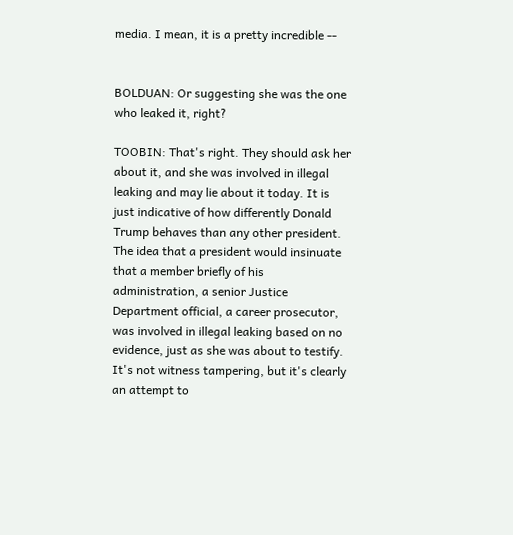media. I mean, it is a pretty incredible --


BOLDUAN: Or suggesting she was the one who leaked it, right?

TOOBIN: That's right. They should ask her about it, and she was involved in illegal leaking and may lie about it today. It is just indicative of how differently Donald Trump behaves than any other president. The idea that a president would insinuate that a member briefly of his administration, a senior Justice Department official, a career prosecutor, was involved in illegal leaking based on no evidence, just as she was about to testify. It's not witness tampering, but it's clearly an attempt to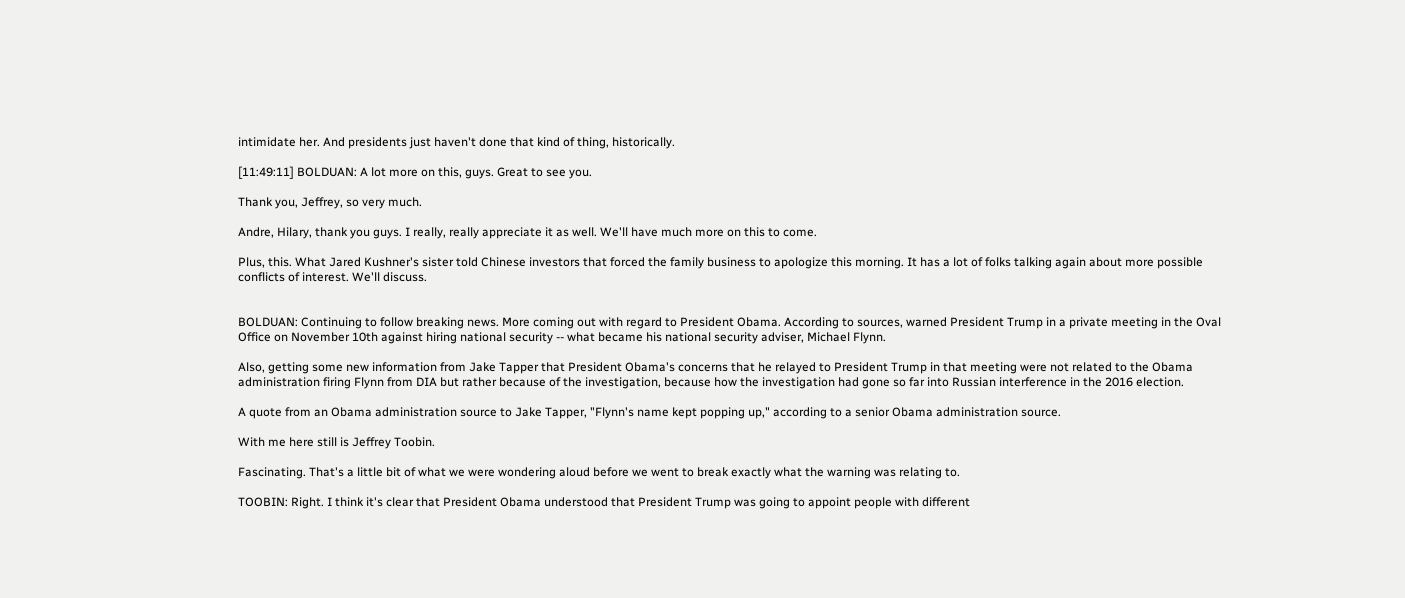intimidate her. And presidents just haven't done that kind of thing, historically.

[11:49:11] BOLDUAN: A lot more on this, guys. Great to see you.

Thank you, Jeffrey, so very much.

Andre, Hilary, thank you guys. I really, really appreciate it as well. We'll have much more on this to come.

Plus, this. What Jared Kushner's sister told Chinese investors that forced the family business to apologize this morning. It has a lot of folks talking again about more possible conflicts of interest. We'll discuss.


BOLDUAN: Continuing to follow breaking news. More coming out with regard to President Obama. According to sources, warned President Trump in a private meeting in the Oval Office on November 10th against hiring national security -- what became his national security adviser, Michael Flynn.

Also, getting some new information from Jake Tapper that President Obama's concerns that he relayed to President Trump in that meeting were not related to the Obama administration firing Flynn from DIA but rather because of the investigation, because how the investigation had gone so far into Russian interference in the 2016 election.

A quote from an Obama administration source to Jake Tapper, "Flynn's name kept popping up," according to a senior Obama administration source.

With me here still is Jeffrey Toobin.

Fascinating. That's a little bit of what we were wondering aloud before we went to break exactly what the warning was relating to.

TOOBIN: Right. I think it's clear that President Obama understood that President Trump was going to appoint people with different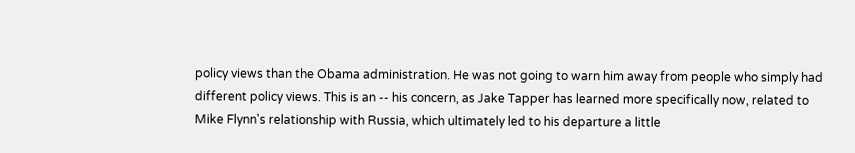policy views than the Obama administration. He was not going to warn him away from people who simply had different policy views. This is an -- his concern, as Jake Tapper has learned more specifically now, related to Mike Flynn's relationship with Russia, which ultimately led to his departure a little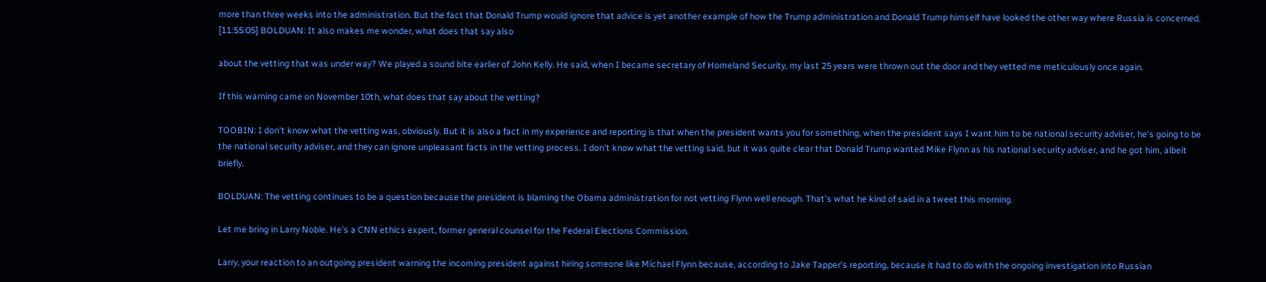more than three weeks into the administration. But the fact that Donald Trump would ignore that advice is yet another example of how the Trump administration and Donald Trump himself have looked the other way where Russia is concerned. [11:55:05] BOLDUAN: It also makes me wonder, what does that say also

about the vetting that was under way? We played a sound bite earlier of John Kelly. He said, when I became secretary of Homeland Security, my last 25 years were thrown out the door and they vetted me meticulously once again.

If this warning came on November 10th, what does that say about the vetting?

TOOBIN: I don't know what the vetting was, obviously. But it is also a fact in my experience and reporting is that when the president wants you for something, when the president says I want him to be national security adviser, he's going to be the national security adviser, and they can ignore unpleasant facts in the vetting process. I don't know what the vetting said, but it was quite clear that Donald Trump wanted Mike Flynn as his national security adviser, and he got him, albeit briefly.

BOLDUAN: The vetting continues to be a question because the president is blaming the Obama administration for not vetting Flynn well enough. That's what he kind of said in a tweet this morning.

Let me bring in Larry Noble. He's a CNN ethics expert, former general counsel for the Federal Elections Commission.

Larry, your reaction to an outgoing president warning the incoming president against hiring someone like Michael Flynn because, according to Jake Tapper's reporting, because it had to do with the ongoing investigation into Russian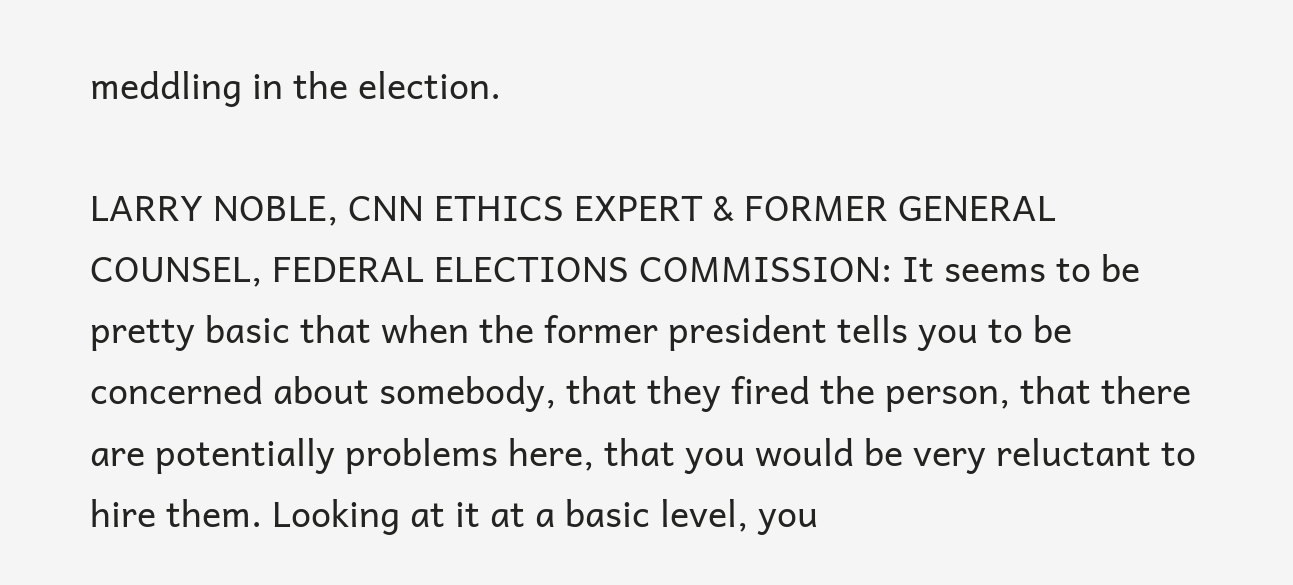meddling in the election.

LARRY NOBLE, CNN ETHICS EXPERT & FORMER GENERAL COUNSEL, FEDERAL ELECTIONS COMMISSION: It seems to be pretty basic that when the former president tells you to be concerned about somebody, that they fired the person, that there are potentially problems here, that you would be very reluctant to hire them. Looking at it at a basic level, you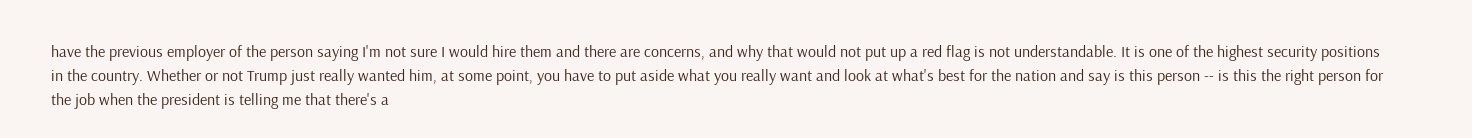have the previous employer of the person saying I'm not sure I would hire them and there are concerns, and why that would not put up a red flag is not understandable. It is one of the highest security positions in the country. Whether or not Trump just really wanted him, at some point, you have to put aside what you really want and look at what's best for the nation and say is this person -- is this the right person for the job when the president is telling me that there's a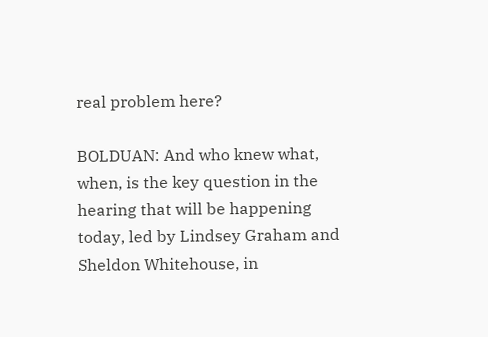real problem here?

BOLDUAN: And who knew what, when, is the key question in the hearing that will be happening today, led by Lindsey Graham and Sheldon Whitehouse, in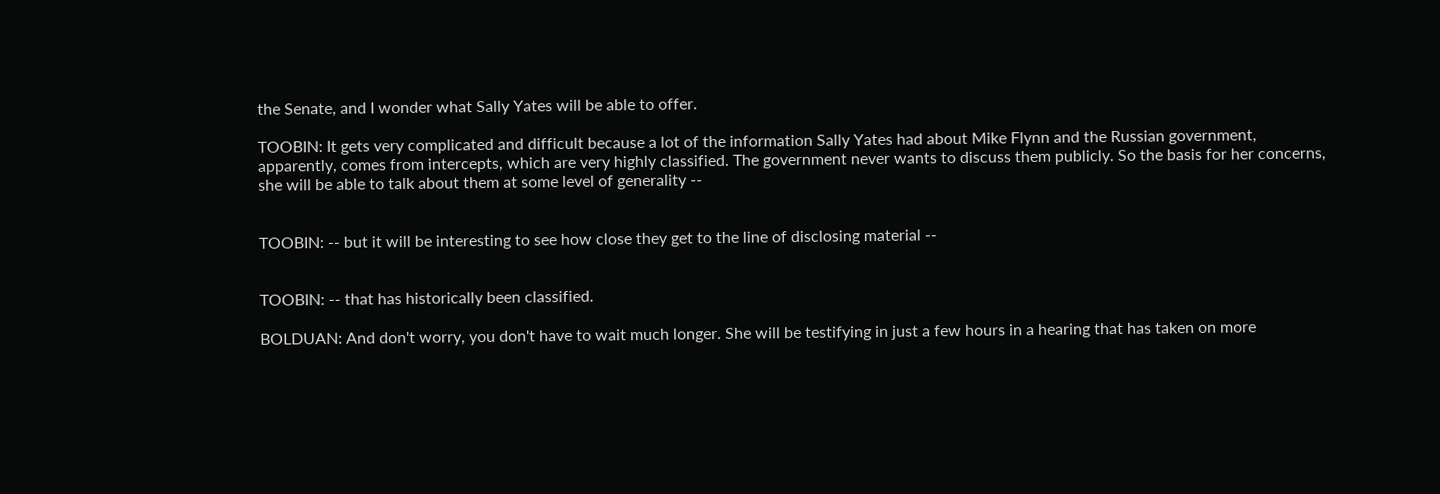the Senate, and I wonder what Sally Yates will be able to offer.

TOOBIN: It gets very complicated and difficult because a lot of the information Sally Yates had about Mike Flynn and the Russian government, apparently, comes from intercepts, which are very highly classified. The government never wants to discuss them publicly. So the basis for her concerns, she will be able to talk about them at some level of generality --


TOOBIN: -- but it will be interesting to see how close they get to the line of disclosing material --


TOOBIN: -- that has historically been classified.

BOLDUAN: And don't worry, you don't have to wait much longer. She will be testifying in just a few hours in a hearing that has taken on more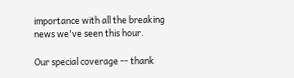importance with all the breaking news we've seen this hour.

Our special coverage -- thank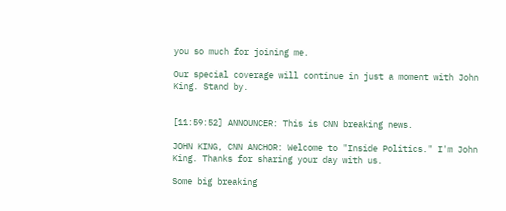you so much for joining me.

Our special coverage will continue in just a moment with John King. Stand by.


[11:59:52] ANNOUNCER: This is CNN breaking news.

JOHN KING, CNN ANCHOR: Welcome to "Inside Politics." I'm John King. Thanks for sharing your day with us.

Some big breaking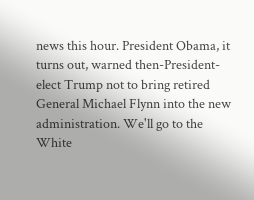news this hour. President Obama, it turns out, warned then-President-elect Trump not to bring retired General Michael Flynn into the new administration. We'll go to the White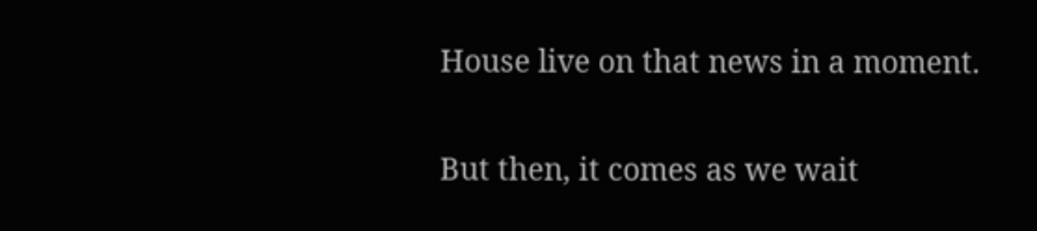House live on that news in a moment.

But then, it comes as we wait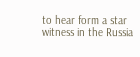to hear form a star witness in the Russia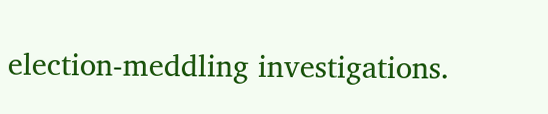election-meddling investigations.